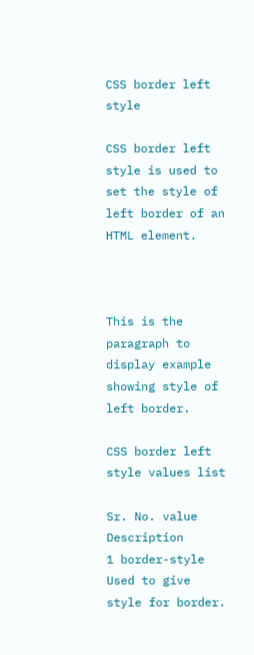CSS border left style

CSS border left style is used to set the style of left border of an HTML element.



This is the paragraph to display example showing style of left border.

CSS border left style values list

Sr. No. value Description
1 border-style Used to give style for border.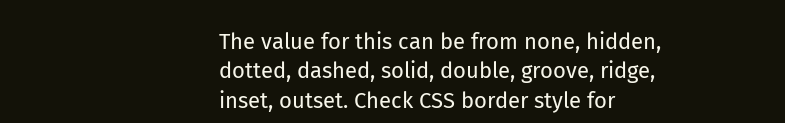The value for this can be from none, hidden, dotted, dashed, solid, double, groove, ridge, inset, outset. Check CSS border style for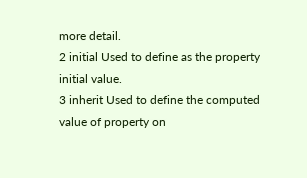more detail.
2 initial Used to define as the property initial value.
3 inherit Used to define the computed value of property on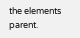the elements parent.